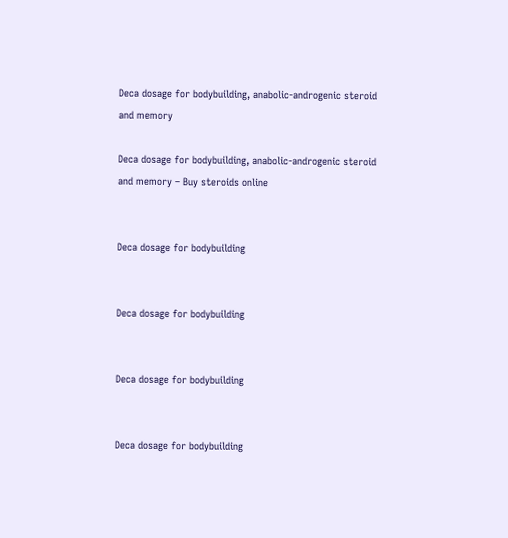Deca dosage for bodybuilding, anabolic-androgenic steroid and memory

Deca dosage for bodybuilding, anabolic-androgenic steroid and memory – Buy steroids online


Deca dosage for bodybuilding


Deca dosage for bodybuilding


Deca dosage for bodybuilding


Deca dosage for bodybuilding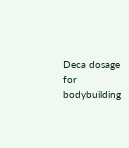Deca dosage for bodybuilding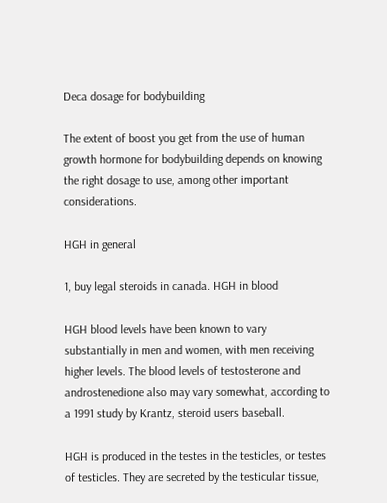Deca dosage for bodybuilding

The extent of boost you get from the use of human growth hormone for bodybuilding depends on knowing the right dosage to use, among other important considerations.

HGH in general

1, buy legal steroids in canada. HGH in blood

HGH blood levels have been known to vary substantially in men and women, with men receiving higher levels. The blood levels of testosterone and androstenedione also may vary somewhat, according to a 1991 study by Krantz, steroid users baseball.

HGH is produced in the testes in the testicles, or testes of testicles. They are secreted by the testicular tissue,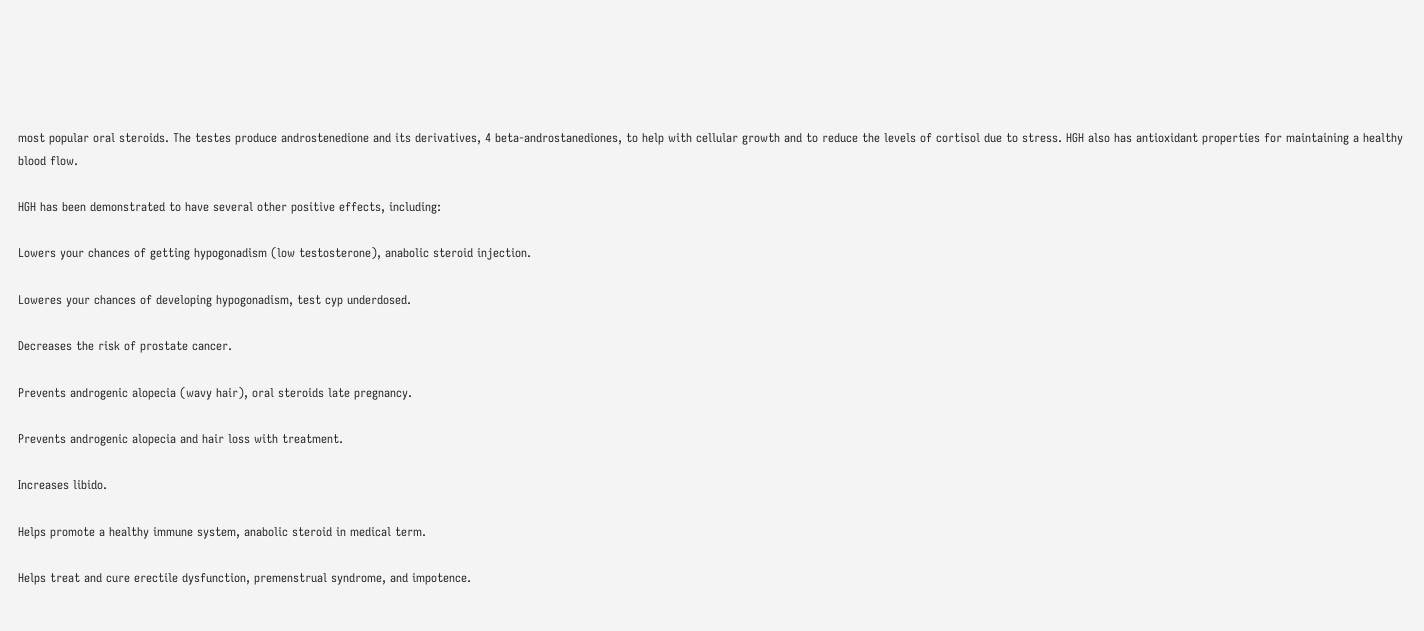most popular oral steroids. The testes produce androstenedione and its derivatives, 4 beta-androstanediones, to help with cellular growth and to reduce the levels of cortisol due to stress. HGH also has antioxidant properties for maintaining a healthy blood flow.

HGH has been demonstrated to have several other positive effects, including:

Lowers your chances of getting hypogonadism (low testosterone), anabolic steroid injection.

Loweres your chances of developing hypogonadism, test cyp underdosed.

Decreases the risk of prostate cancer.

Prevents androgenic alopecia (wavy hair), oral steroids late pregnancy.

Prevents androgenic alopecia and hair loss with treatment.

Increases libido.

Helps promote a healthy immune system, anabolic steroid in medical term.

Helps treat and cure erectile dysfunction, premenstrual syndrome, and impotence.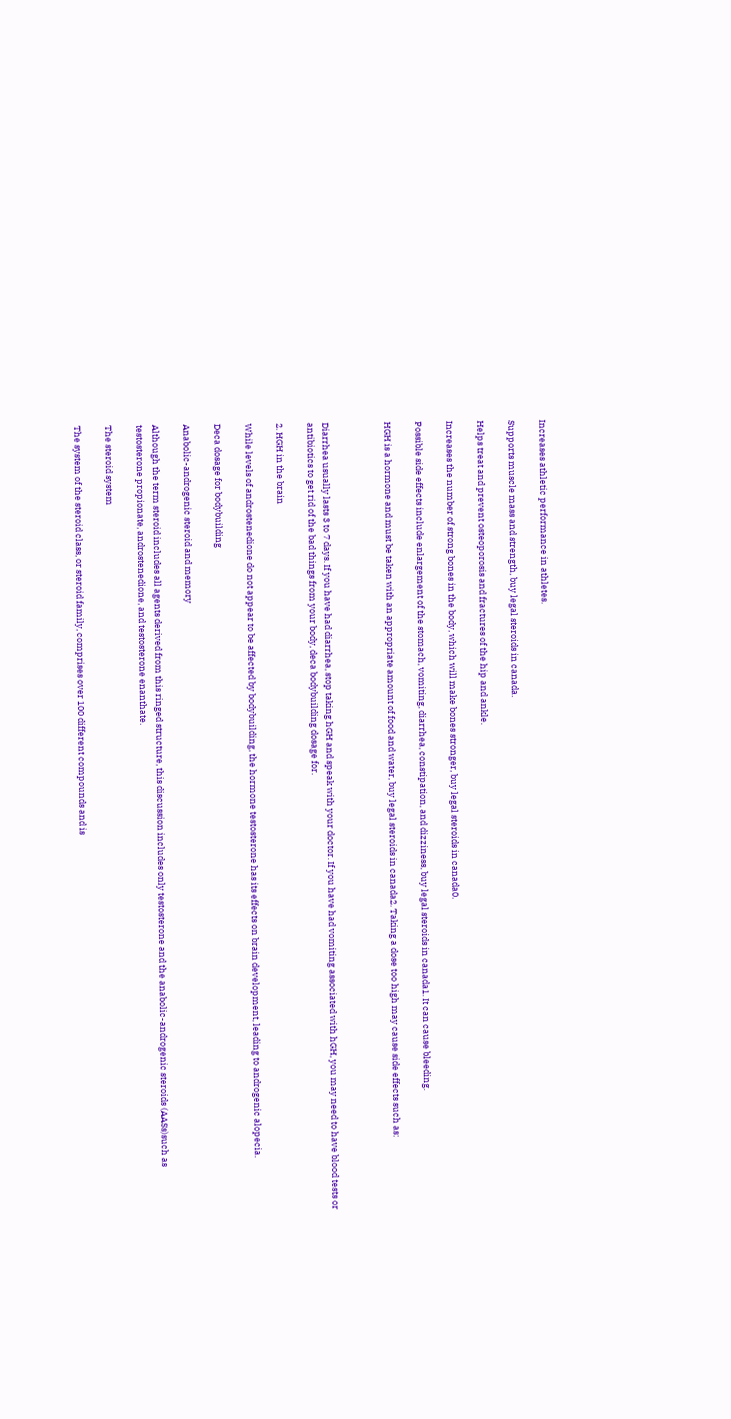Increases athletic performance in athletes.

Supports muscle mass and strength, buy legal steroids in canada.

Helps treat and prevent osteoporosis and fractures of the hip and ankle.

Increases the number of strong bones in the body, which will make bones stronger, buy legal steroids in canada0.

Possible side effects include enlargement of the stomach, vomiting, diarrhea, constipation, and dizziness, buy legal steroids in canada1. It can cause bleeding.

HGH is a hormone and must be taken with an appropriate amount of food and water, buy legal steroids in canada2. Taking a dose too high may cause side effects such as:



Diarrhea usually lasts 3 to 7 days. If you have had diarrhea, stop taking hGH and speak with your doctor. If you have had vomiting associated with hGH, you may need to have blood tests or antibiotics to get rid of the bad things from your body, deca bodybuilding dosage for.

2. HGH in the brain

While levels of androstenedione do not appear to be affected by bodybuilding, the hormone testosterone has its effects on brain development, leading to androgenic alopecia.

Deca dosage for bodybuilding

Anabolic-androgenic steroid and memory

Although the term steroid includes all agents derived from this ringed structure, this discussion includes only testosterone and the anabolic-androgenic steroids (AASs)such as testosterone propionate, androstenedione, and testosterone enanthate.

The steroid system

The system of the steroid class, or steroid family, comprises over 100 different compounds and is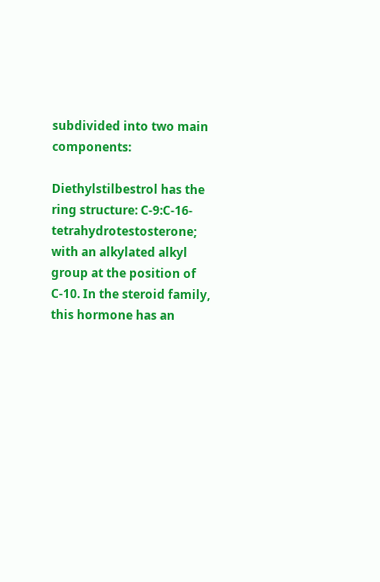subdivided into two main components:

Diethylstilbestrol has the ring structure: C-9:C-16-tetrahydrotestosterone; with an alkylated alkyl group at the position of C-10. In the steroid family, this hormone has an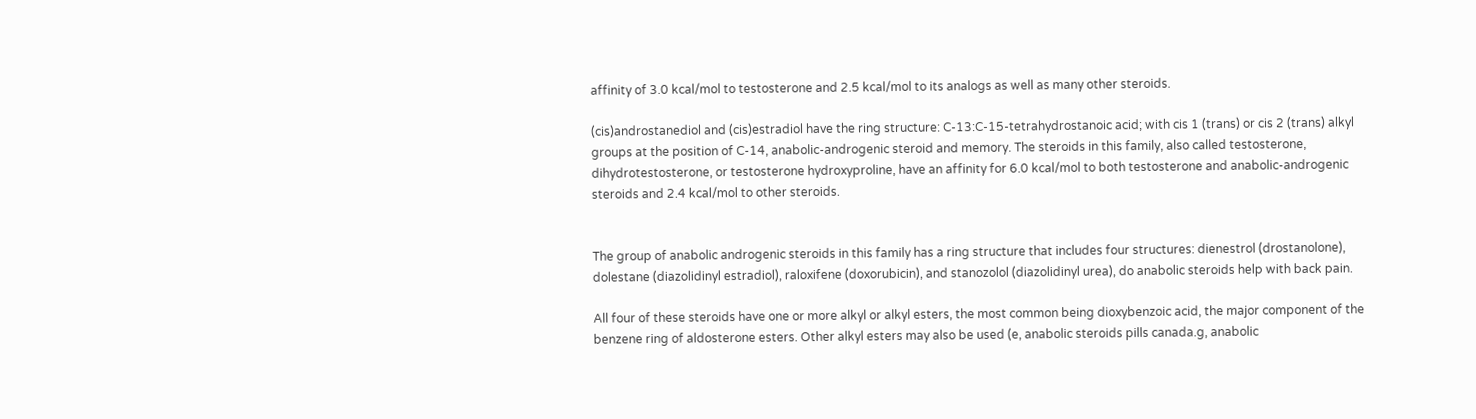affinity of 3.0 kcal/mol to testosterone and 2.5 kcal/mol to its analogs as well as many other steroids.

(cis)androstanediol and (cis)estradiol have the ring structure: C-13:C-15-tetrahydrostanoic acid; with cis 1 (trans) or cis 2 (trans) alkyl groups at the position of C-14, anabolic-androgenic steroid and memory. The steroids in this family, also called testosterone, dihydrotestosterone, or testosterone hydroxyproline, have an affinity for 6.0 kcal/mol to both testosterone and anabolic-androgenic steroids and 2.4 kcal/mol to other steroids.


The group of anabolic androgenic steroids in this family has a ring structure that includes four structures: dienestrol (drostanolone), dolestane (diazolidinyl estradiol), raloxifene (doxorubicin), and stanozolol (diazolidinyl urea), do anabolic steroids help with back pain.

All four of these steroids have one or more alkyl or alkyl esters, the most common being dioxybenzoic acid, the major component of the benzene ring of aldosterone esters. Other alkyl esters may also be used (e, anabolic steroids pills canada.g, anabolic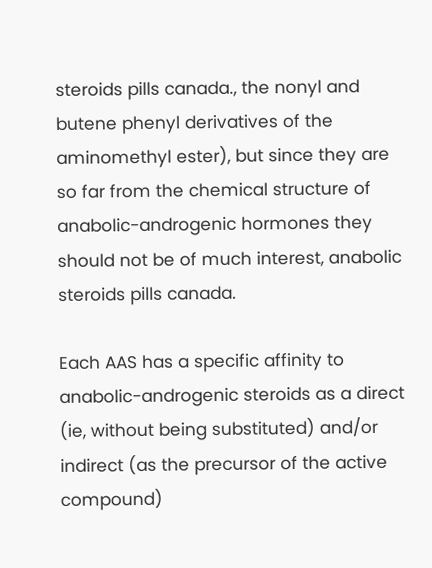steroids pills canada., the nonyl and butene phenyl derivatives of the aminomethyl ester), but since they are so far from the chemical structure of anabolic-androgenic hormones they should not be of much interest, anabolic steroids pills canada.

Each AAS has a specific affinity to anabolic-androgenic steroids as a direct (ie, without being substituted) and/or indirect (as the precursor of the active compound)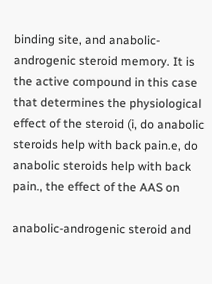binding site, and anabolic-androgenic steroid memory. It is the active compound in this case that determines the physiological effect of the steroid (i, do anabolic steroids help with back pain.e, do anabolic steroids help with back pain., the effect of the AAS on

anabolic-androgenic steroid and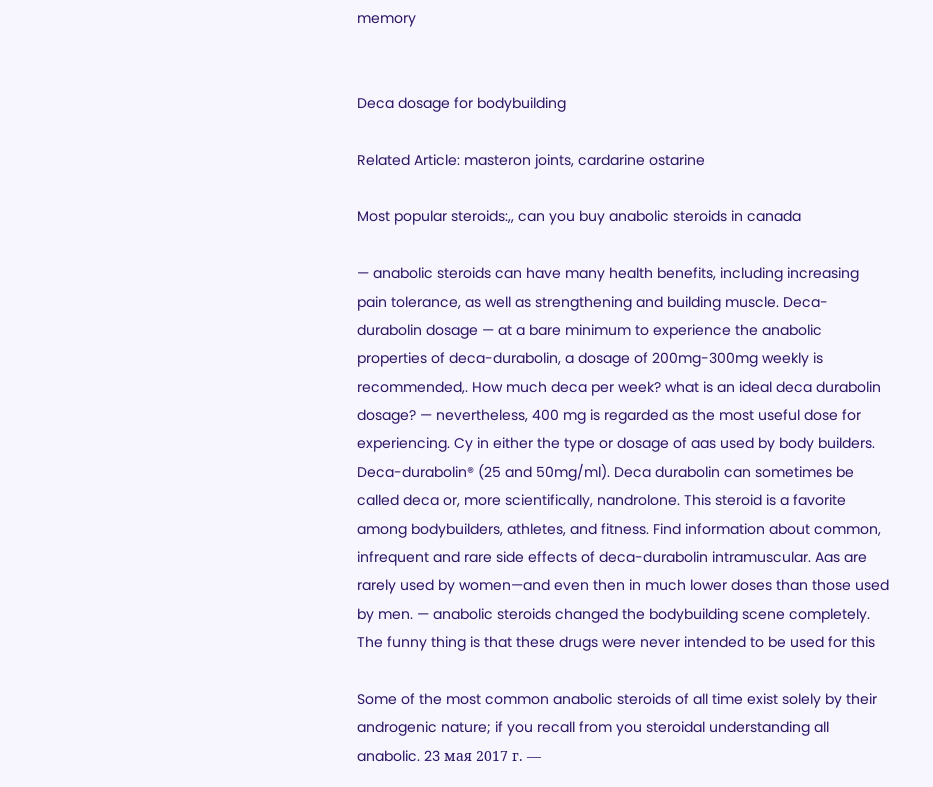memory


Deca dosage for bodybuilding

Related Article: masteron joints, cardarine ostarine

Most popular steroids:,, can you buy anabolic steroids in canada

— anabolic steroids can have many health benefits, including increasing pain tolerance, as well as strengthening and building muscle. Deca-durabolin dosage — at a bare minimum to experience the anabolic properties of deca-durabolin, a dosage of 200mg-300mg weekly is recommended,. How much deca per week? what is an ideal deca durabolin dosage? — nevertheless, 400 mg is regarded as the most useful dose for experiencing. Cy in either the type or dosage of aas used by body builders. Deca-durabolin® (25 and 50mg/ml). Deca durabolin can sometimes be called deca or, more scientifically, nandrolone. This steroid is a favorite among bodybuilders, athletes, and fitness. Find information about common, infrequent and rare side effects of deca-durabolin intramuscular. Aas are rarely used by women—and even then in much lower doses than those used by men. — anabolic steroids changed the bodybuilding scene completely. The funny thing is that these drugs were never intended to be used for this

Some of the most common anabolic steroids of all time exist solely by their androgenic nature; if you recall from you steroidal understanding all anabolic. 23 мая 2017 г. —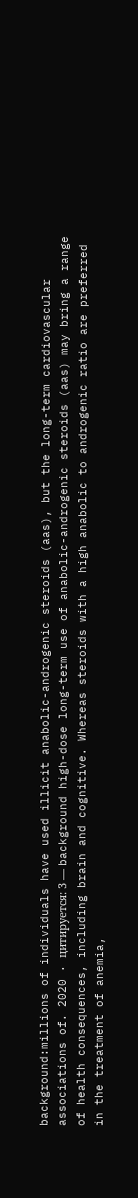background:millions of individuals have used illicit anabolic-androgenic steroids (aas), but the long-term cardiovascular associations of. 2020 · цитируется: 3 — background high-dose long-term use of anabolic-androgenic steroids (aas) may bring a range of health consequences, including brain and cognitive. Whereas steroids with a high anabolic to androgenic ratio are preferred in the treatment of anemia,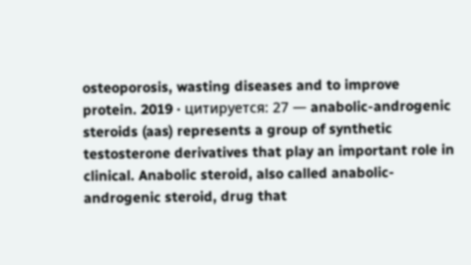osteoporosis, wasting diseases and to improve protein. 2019 · цитируется: 27 — anabolic-androgenic steroids (aas) represents a group of synthetic testosterone derivatives that play an important role in clinical. Anabolic steroid, also called anabolic-androgenic steroid, drug that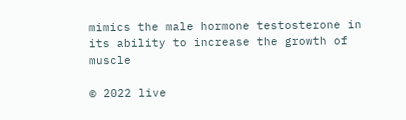mimics the male hormone testosterone in its ability to increase the growth of muscle

© 2022 live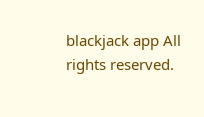blackjack app All rights reserved.